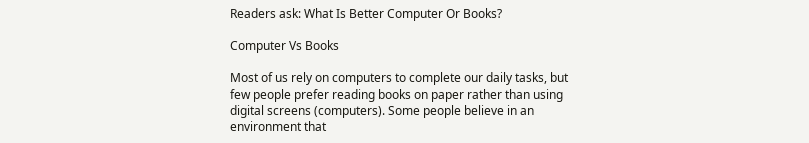Readers ask: What Is Better Computer Or Books?

Computer Vs Books

Most of us rely on computers to complete our daily tasks, but few people prefer reading books on paper rather than using digital screens (computers). Some people believe in an environment that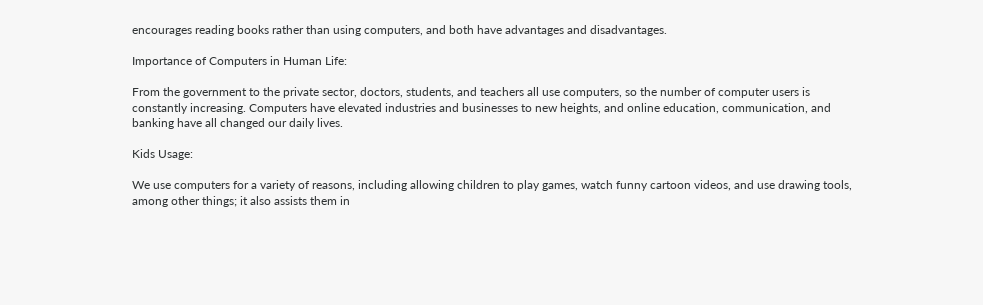encourages reading books rather than using computers, and both have advantages and disadvantages.

Importance of Computers in Human Life:

From the government to the private sector, doctors, students, and teachers all use computers, so the number of computer users is constantly increasing. Computers have elevated industries and businesses to new heights, and online education, communication, and banking have all changed our daily lives.

Kids Usage:

We use computers for a variety of reasons, including allowing children to play games, watch funny cartoon videos, and use drawing tools, among other things; it also assists them in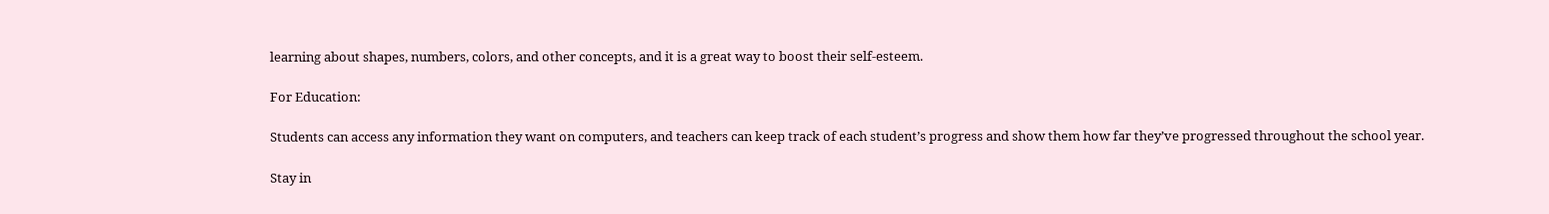learning about shapes, numbers, colors, and other concepts, and it is a great way to boost their self-esteem.

For Education:

Students can access any information they want on computers, and teachers can keep track of each student’s progress and show them how far they’ve progressed throughout the school year.

Stay in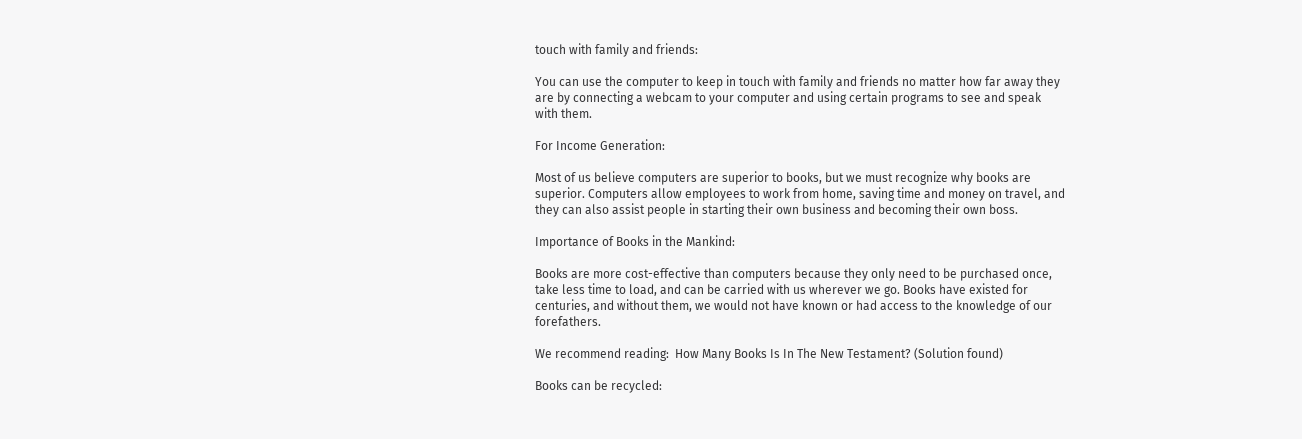touch with family and friends:

You can use the computer to keep in touch with family and friends no matter how far away they are by connecting a webcam to your computer and using certain programs to see and speak with them.

For Income Generation:

Most of us believe computers are superior to books, but we must recognize why books are superior. Computers allow employees to work from home, saving time and money on travel, and they can also assist people in starting their own business and becoming their own boss.

Importance of Books in the Mankind:

Books are more cost-effective than computers because they only need to be purchased once, take less time to load, and can be carried with us wherever we go. Books have existed for centuries, and without them, we would not have known or had access to the knowledge of our forefathers.

We recommend reading:  How Many Books Is In The New Testament? (Solution found)

Books can be recycled: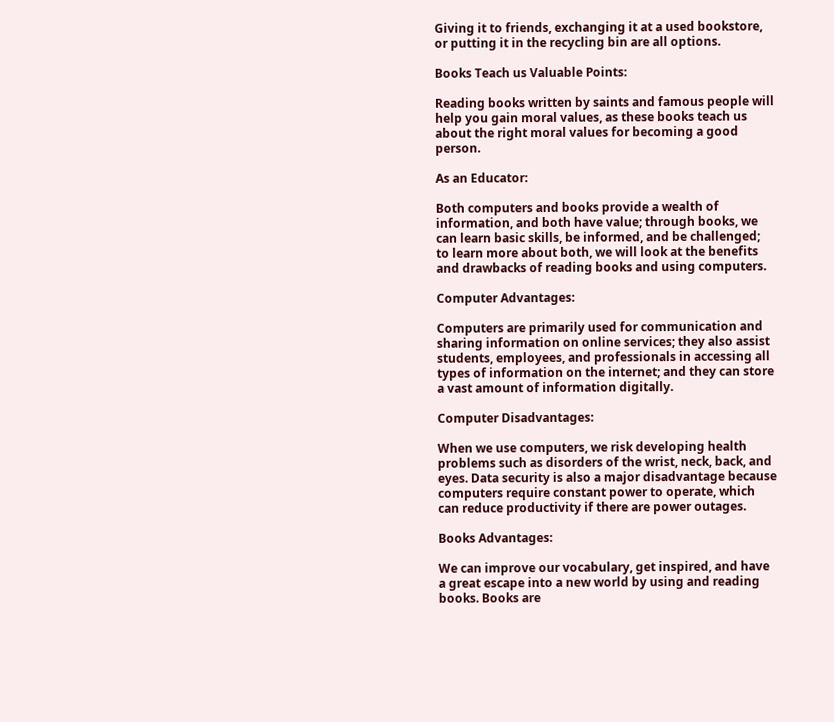Giving it to friends, exchanging it at a used bookstore, or putting it in the recycling bin are all options.

Books Teach us Valuable Points:

Reading books written by saints and famous people will help you gain moral values, as these books teach us about the right moral values for becoming a good person.

As an Educator:

Both computers and books provide a wealth of information, and both have value; through books, we can learn basic skills, be informed, and be challenged; to learn more about both, we will look at the benefits and drawbacks of reading books and using computers.

Computer Advantages:

Computers are primarily used for communication and sharing information on online services; they also assist students, employees, and professionals in accessing all types of information on the internet; and they can store a vast amount of information digitally.

Computer Disadvantages:

When we use computers, we risk developing health problems such as disorders of the wrist, neck, back, and eyes. Data security is also a major disadvantage because computers require constant power to operate, which can reduce productivity if there are power outages.

Books Advantages:

We can improve our vocabulary, get inspired, and have a great escape into a new world by using and reading books. Books are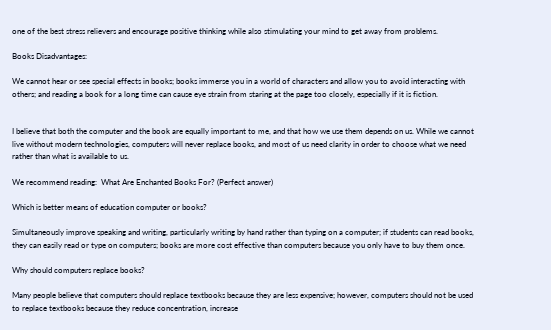one of the best stress relievers and encourage positive thinking while also stimulating your mind to get away from problems.

Books Disadvantages:

We cannot hear or see special effects in books; books immerse you in a world of characters and allow you to avoid interacting with others; and reading a book for a long time can cause eye strain from staring at the page too closely, especially if it is fiction.


I believe that both the computer and the book are equally important to me, and that how we use them depends on us. While we cannot live without modern technologies, computers will never replace books, and most of us need clarity in order to choose what we need rather than what is available to us.

We recommend reading:  What Are Enchanted Books For? (Perfect answer)

Which is better means of education computer or books?

Simultaneously improve speaking and writing, particularly writing by hand rather than typing on a computer; if students can read books, they can easily read or type on computers; books are more cost effective than computers because you only have to buy them once.

Why should computers replace books?

Many people believe that computers should replace textbooks because they are less expensive; however, computers should not be used to replace textbooks because they reduce concentration, increase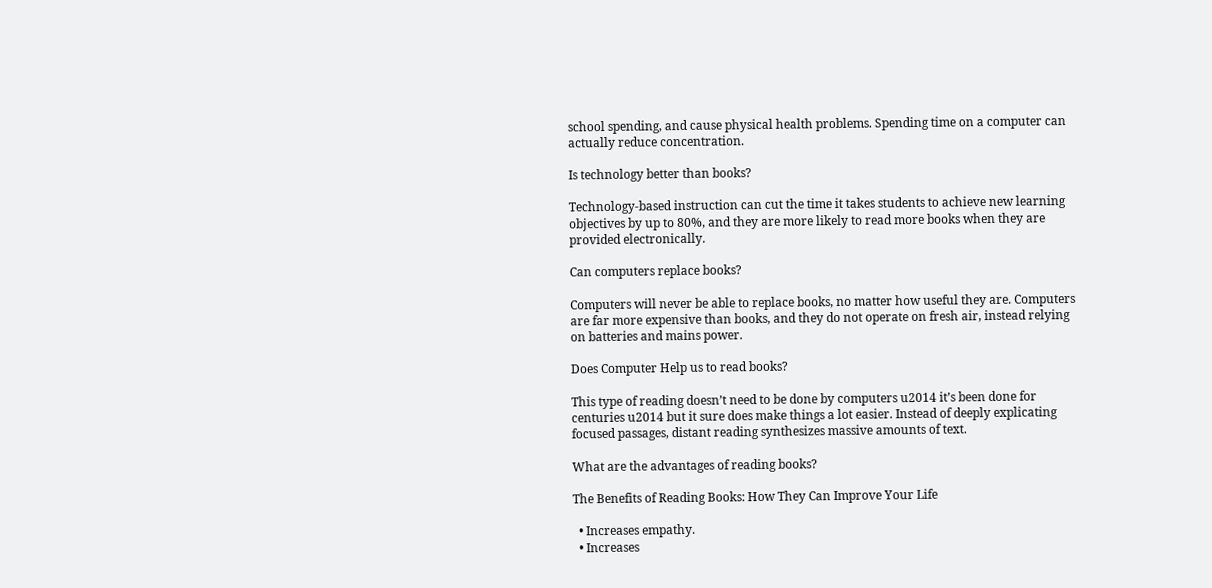school spending, and cause physical health problems. Spending time on a computer can actually reduce concentration.

Is technology better than books?

Technology-based instruction can cut the time it takes students to achieve new learning objectives by up to 80%, and they are more likely to read more books when they are provided electronically.

Can computers replace books?

Computers will never be able to replace books, no matter how useful they are. Computers are far more expensive than books, and they do not operate on fresh air, instead relying on batteries and mains power.

Does Computer Help us to read books?

This type of reading doesn’t need to be done by computers u2014 it’s been done for centuries u2014 but it sure does make things a lot easier. Instead of deeply explicating focused passages, distant reading synthesizes massive amounts of text.

What are the advantages of reading books?

The Benefits of Reading Books: How They Can Improve Your Life

  • Increases empathy.
  • Increases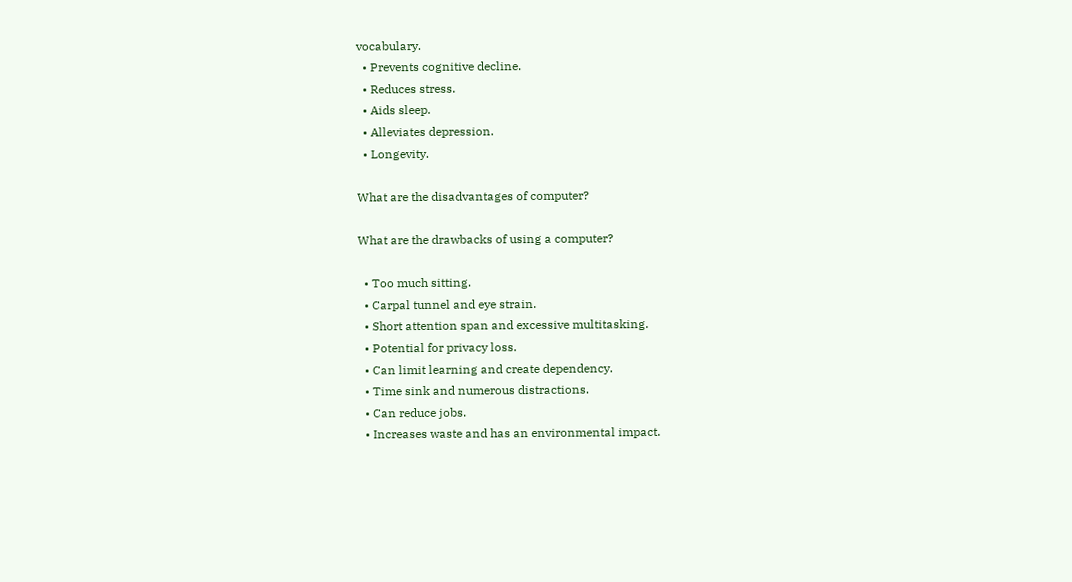vocabulary.
  • Prevents cognitive decline.
  • Reduces stress.
  • Aids sleep.
  • Alleviates depression.
  • Longevity.

What are the disadvantages of computer?

What are the drawbacks of using a computer?

  • Too much sitting.
  • Carpal tunnel and eye strain.
  • Short attention span and excessive multitasking.
  • Potential for privacy loss.
  • Can limit learning and create dependency.
  • Time sink and numerous distractions.
  • Can reduce jobs.
  • Increases waste and has an environmental impact.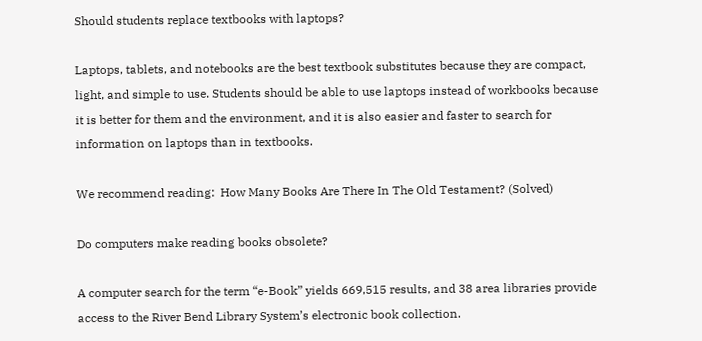Should students replace textbooks with laptops?

Laptops, tablets, and notebooks are the best textbook substitutes because they are compact, light, and simple to use. Students should be able to use laptops instead of workbooks because it is better for them and the environment, and it is also easier and faster to search for information on laptops than in textbooks.

We recommend reading:  How Many Books Are There In The Old Testament? (Solved)

Do computers make reading books obsolete?

A computer search for the term “e-Book” yields 669,515 results, and 38 area libraries provide access to the River Bend Library System’s electronic book collection.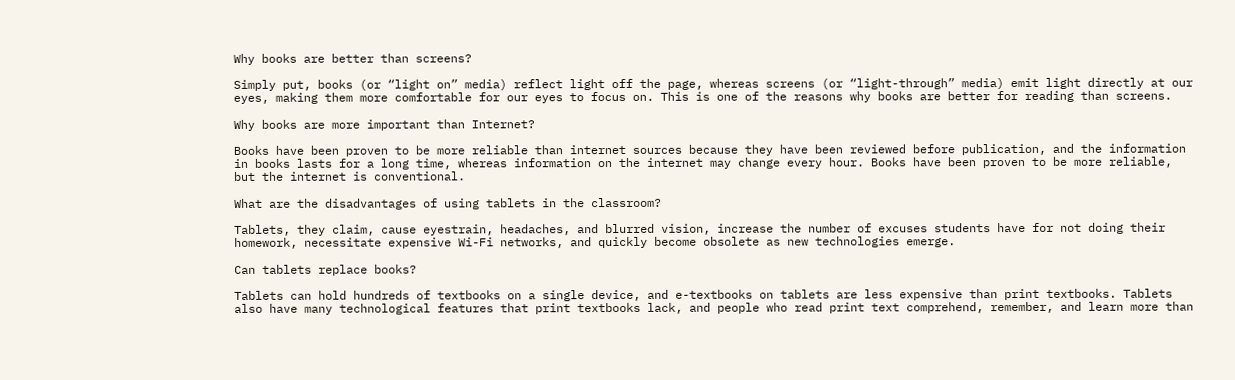Why books are better than screens?

Simply put, books (or “light on” media) reflect light off the page, whereas screens (or “light-through” media) emit light directly at our eyes, making them more comfortable for our eyes to focus on. This is one of the reasons why books are better for reading than screens.

Why books are more important than Internet?

Books have been proven to be more reliable than internet sources because they have been reviewed before publication, and the information in books lasts for a long time, whereas information on the internet may change every hour. Books have been proven to be more reliable, but the internet is conventional.

What are the disadvantages of using tablets in the classroom?

Tablets, they claim, cause eyestrain, headaches, and blurred vision, increase the number of excuses students have for not doing their homework, necessitate expensive Wi-Fi networks, and quickly become obsolete as new technologies emerge.

Can tablets replace books?

Tablets can hold hundreds of textbooks on a single device, and e-textbooks on tablets are less expensive than print textbooks. Tablets also have many technological features that print textbooks lack, and people who read print text comprehend, remember, and learn more than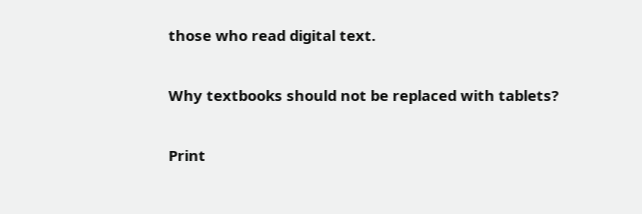those who read digital text.

Why textbooks should not be replaced with tablets?

Print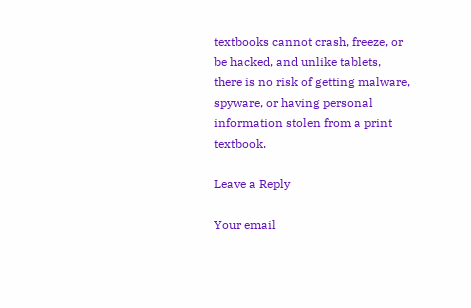textbooks cannot crash, freeze, or be hacked, and unlike tablets, there is no risk of getting malware, spyware, or having personal information stolen from a print textbook.

Leave a Reply

Your email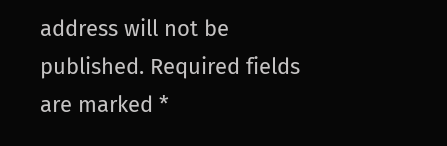address will not be published. Required fields are marked *